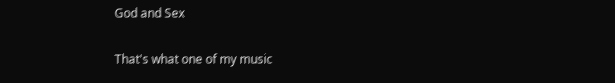God and Sex

That's what one of my music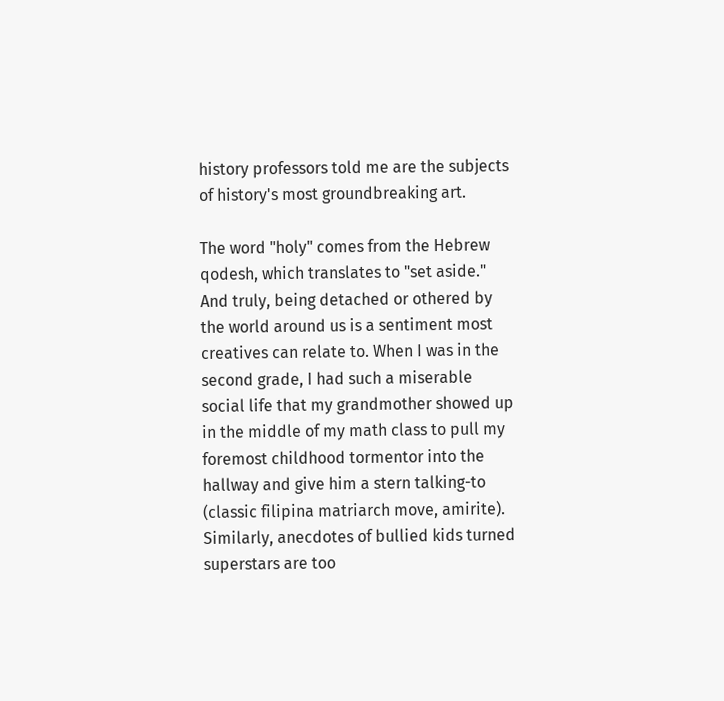history professors told me are the subjects of history's most groundbreaking art.

The word "holy" comes from the Hebrew qodesh, which translates to "set aside." And truly, being detached or othered by the world around us is a sentiment most creatives can relate to. When I was in the second grade, I had such a miserable social life that my grandmother showed up in the middle of my math class to pull my foremost childhood tormentor into the hallway and give him a stern talking-to (classic filipina matriarch move, amirite). Similarly, anecdotes of bullied kids turned superstars are too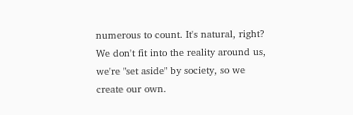numerous to count. It's natural, right? We don't fit into the reality around us, we're "set aside" by society, so we create our own.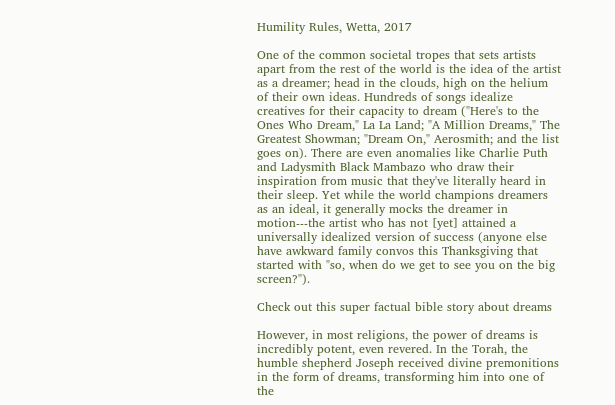Humility Rules, Wetta, 2017

One of the common societal tropes that sets artists apart from the rest of the world is the idea of the artist as a dreamer; head in the clouds, high on the helium of their own ideas. Hundreds of songs idealize creatives for their capacity to dream ("Here's to the Ones Who Dream," La La Land; "A Million Dreams," The Greatest Showman; "Dream On," Aerosmith; and the list goes on). There are even anomalies like Charlie Puth and Ladysmith Black Mambazo who draw their inspiration from music that they've literally heard in their sleep. Yet while the world champions dreamers as an ideal, it generally mocks the dreamer in motion---the artist who has not [yet] attained a universally idealized version of success (anyone else have awkward family convos this Thanksgiving that started with "so, when do we get to see you on the big screen?").

Check out this super factual bible story about dreams

However, in most religions, the power of dreams is incredibly potent, even revered. In the Torah, the humble shepherd Joseph received divine premonitions in the form of dreams, transforming him into one of the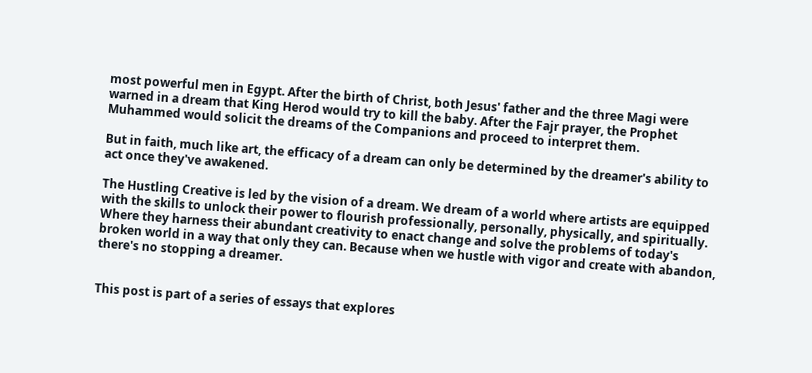most powerful men in Egypt. After the birth of Christ, both Jesus' father and the three Magi were warned in a dream that King Herod would try to kill the baby. After the Fajr prayer, the Prophet Muhammed would solicit the dreams of the Companions and proceed to interpret them.

But in faith, much like art, the efficacy of a dream can only be determined by the dreamer's ability to act once they've awakened.

The Hustling Creative is led by the vision of a dream. We dream of a world where artists are equipped with the skills to unlock their power to flourish professionally, personally, physically, and spiritually. Where they harness their abundant creativity to enact change and solve the problems of today's broken world in a way that only they can. Because when we hustle with vigor and create with abandon, there's no stopping a dreamer.


This post is part of a series of essays that explores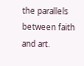the parallels between faith and art.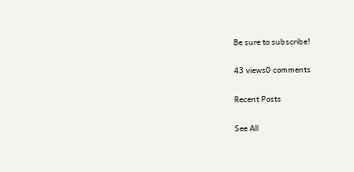Be sure to subscribe!

43 views0 comments

Recent Posts

See All